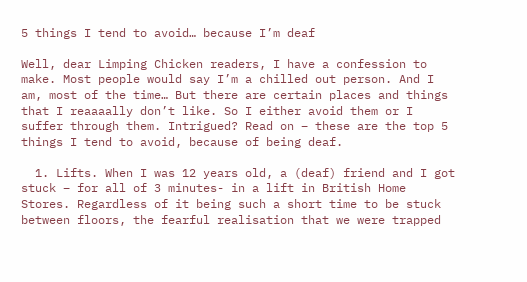5 things I tend to avoid… because I’m deaf

Well, dear Limping Chicken readers, I have a confession to make. Most people would say I’m a chilled out person. And I am, most of the time… But there are certain places and things that I reaaaally don’t like. So I either avoid them or I suffer through them. Intrigued? Read on – these are the top 5 things I tend to avoid, because of being deaf.

  1. Lifts. When I was 12 years old, a (deaf) friend and I got stuck – for all of 3 minutes- in a lift in British Home Stores. Regardless of it being such a short time to be stuck between floors, the fearful realisation that we were trapped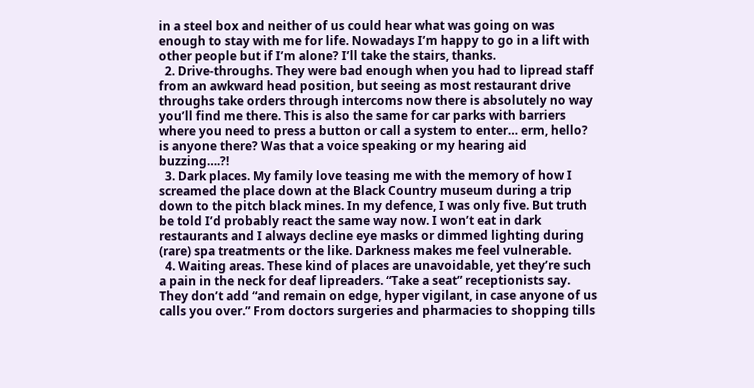in a steel box and neither of us could hear what was going on was enough to stay with me for life. Nowadays I’m happy to go in a lift with other people but if I’m alone? I’ll take the stairs, thanks.
  2. Drive-throughs. They were bad enough when you had to lipread staff from an awkward head position, but seeing as most restaurant drive throughs take orders through intercoms now there is absolutely no way you’ll find me there. This is also the same for car parks with barriers where you need to press a button or call a system to enter… erm, hello? is anyone there? Was that a voice speaking or my hearing aid buzzing….?!
  3. Dark places. My family love teasing me with the memory of how I screamed the place down at the Black Country museum during a trip down to the pitch black mines. In my defence, I was only five. But truth be told I’d probably react the same way now. I won’t eat in dark restaurants and I always decline eye masks or dimmed lighting during (rare) spa treatments or the like. Darkness makes me feel vulnerable.
  4. Waiting areas. These kind of places are unavoidable, yet they’re such a pain in the neck for deaf lipreaders. “Take a seat” receptionists say. They don’t add “and remain on edge, hyper vigilant, in case anyone of us calls you over.” From doctors surgeries and pharmacies to shopping tills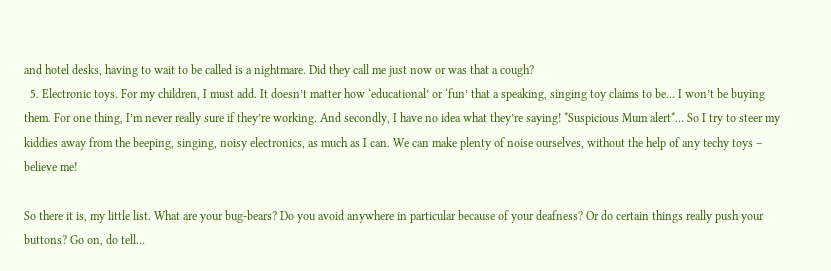and hotel desks, having to wait to be called is a nightmare. Did they call me just now or was that a cough?
  5. Electronic toys. For my children, I must add. It doesn’t matter how ‘educational’ or ‘fun’ that a speaking, singing toy claims to be… I won’t be buying them. For one thing, I’m never really sure if they’re working. And secondly, I have no idea what they’re saying! *Suspicious Mum alert*… So I try to steer my kiddies away from the beeping, singing, noisy electronics, as much as I can. We can make plenty of noise ourselves, without the help of any techy toys – believe me!

So there it is, my little list. What are your bug-bears? Do you avoid anywhere in particular because of your deafness? Or do certain things really push your buttons? Go on, do tell…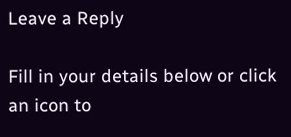Leave a Reply

Fill in your details below or click an icon to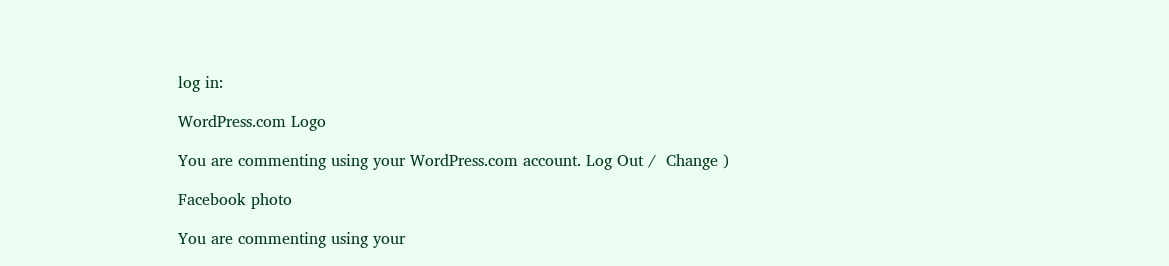log in:

WordPress.com Logo

You are commenting using your WordPress.com account. Log Out /  Change )

Facebook photo

You are commenting using your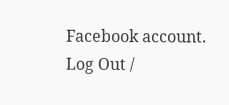Facebook account. Log Out /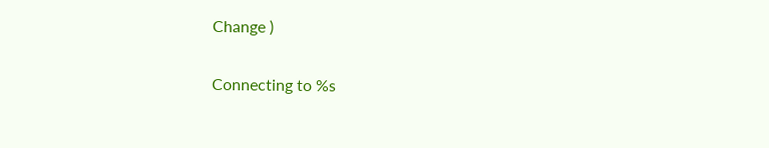Change )

Connecting to %s